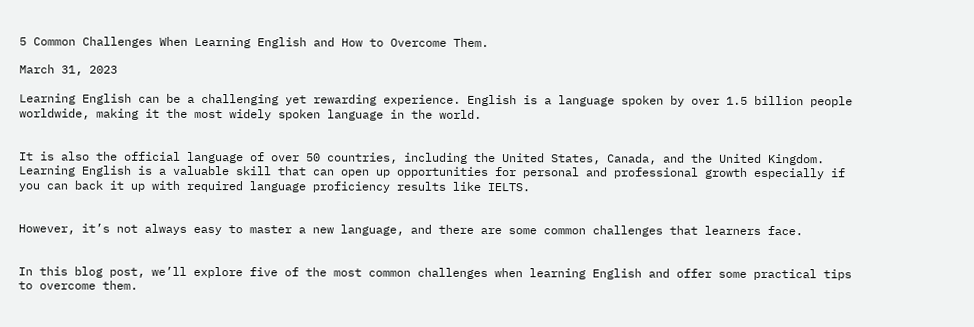5 Common Challenges When Learning English and How to Overcome Them.

March 31, 2023

Learning English can be a challenging yet rewarding experience. English is a language spoken by over 1.5 billion people worldwide, making it the most widely spoken language in the world.


It is also the official language of over 50 countries, including the United States, Canada, and the United Kingdom. Learning English is a valuable skill that can open up opportunities for personal and professional growth especially if you can back it up with required language proficiency results like IELTS.


However, it’s not always easy to master a new language, and there are some common challenges that learners face.


In this blog post, we’ll explore five of the most common challenges when learning English and offer some practical tips to overcome them.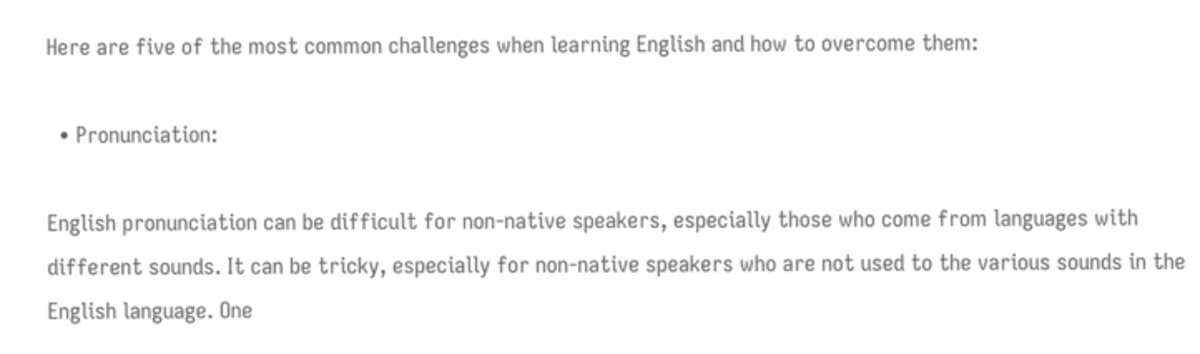Here are five of the most common challenges when learning English and how to overcome them:

  • Pronunciation:

English pronunciation can be difficult for non-native speakers, especially those who come from languages with different sounds. It can be tricky, especially for non-native speakers who are not used to the various sounds in the English language. One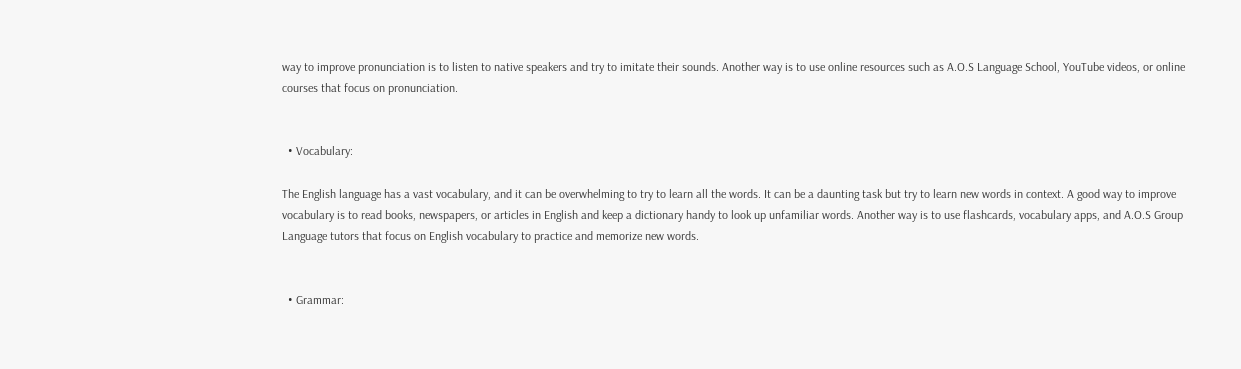way to improve pronunciation is to listen to native speakers and try to imitate their sounds. Another way is to use online resources such as A.O.S Language School, YouTube videos, or online courses that focus on pronunciation.


  • Vocabulary:

The English language has a vast vocabulary, and it can be overwhelming to try to learn all the words. It can be a daunting task but try to learn new words in context. A good way to improve vocabulary is to read books, newspapers, or articles in English and keep a dictionary handy to look up unfamiliar words. Another way is to use flashcards, vocabulary apps, and A.O.S Group Language tutors that focus on English vocabulary to practice and memorize new words.


  • Grammar: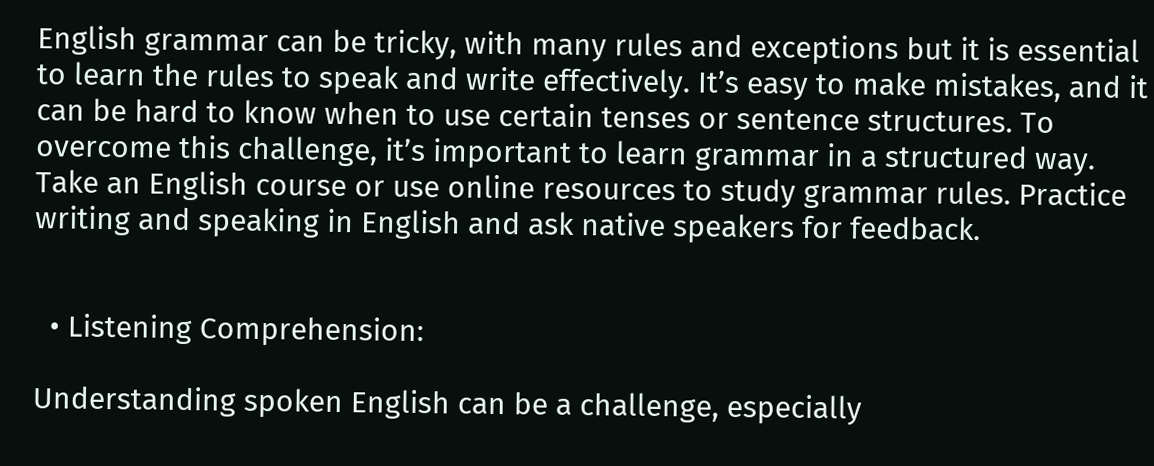English grammar can be tricky, with many rules and exceptions but it is essential to learn the rules to speak and write effectively. It’s easy to make mistakes, and it can be hard to know when to use certain tenses or sentence structures. To overcome this challenge, it’s important to learn grammar in a structured way. Take an English course or use online resources to study grammar rules. Practice writing and speaking in English and ask native speakers for feedback.


  • Listening Comprehension:

Understanding spoken English can be a challenge, especially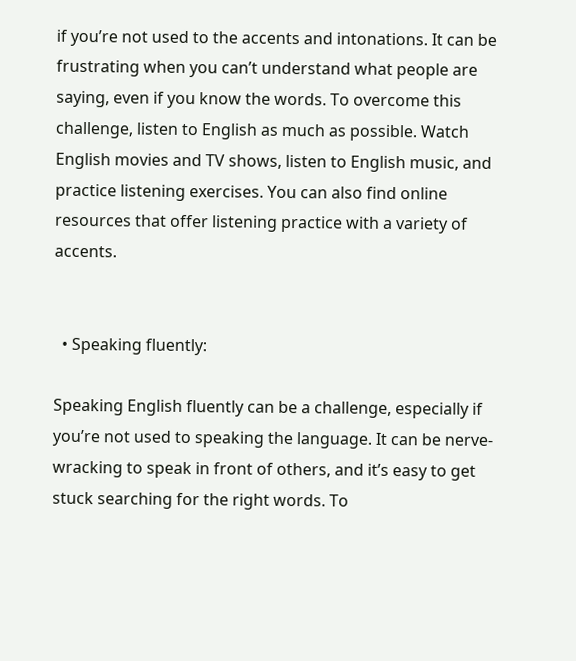if you’re not used to the accents and intonations. It can be frustrating when you can’t understand what people are saying, even if you know the words. To overcome this challenge, listen to English as much as possible. Watch English movies and TV shows, listen to English music, and practice listening exercises. You can also find online resources that offer listening practice with a variety of accents.


  • Speaking fluently:

Speaking English fluently can be a challenge, especially if you’re not used to speaking the language. It can be nerve-wracking to speak in front of others, and it’s easy to get stuck searching for the right words. To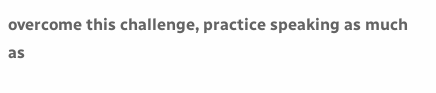overcome this challenge, practice speaking as much as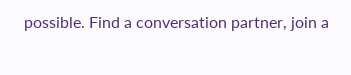possible. Find a conversation partner, join a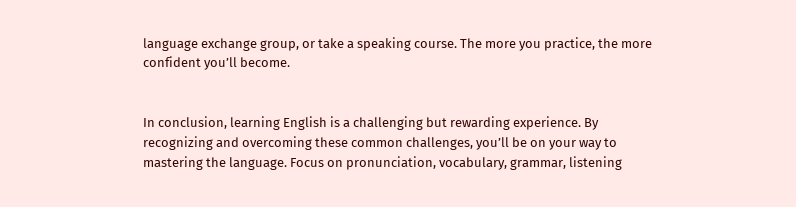language exchange group, or take a speaking course. The more you practice, the more confident you’ll become.


In conclusion, learning English is a challenging but rewarding experience. By recognizing and overcoming these common challenges, you’ll be on your way to mastering the language. Focus on pronunciation, vocabulary, grammar, listening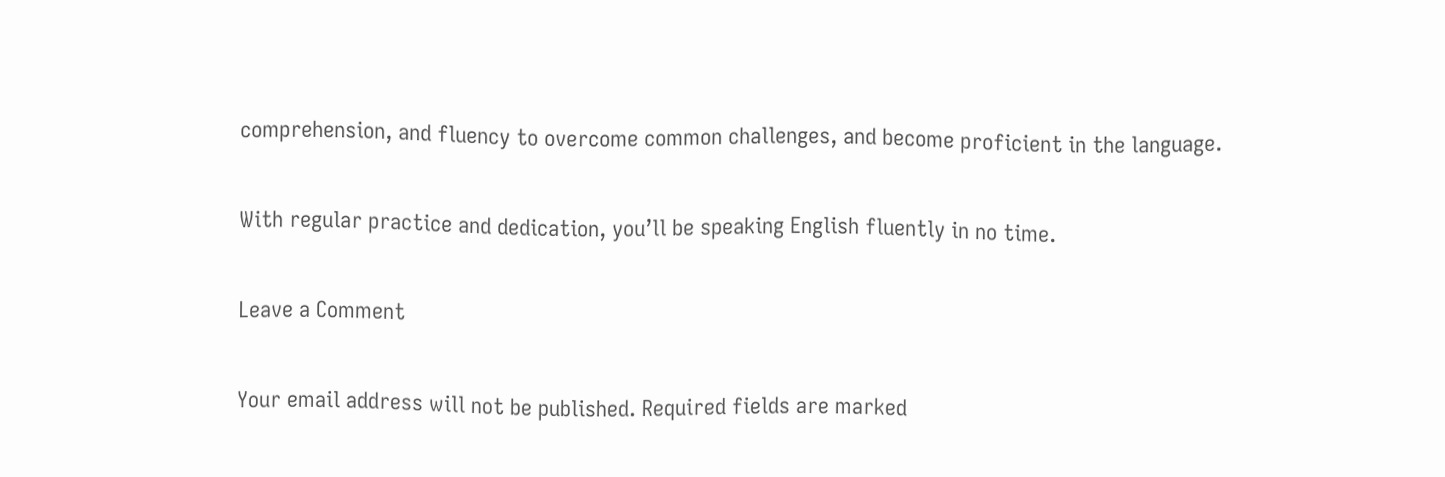comprehension, and fluency to overcome common challenges, and become proficient in the language.

With regular practice and dedication, you’ll be speaking English fluently in no time.

Leave a Comment

Your email address will not be published. Required fields are marked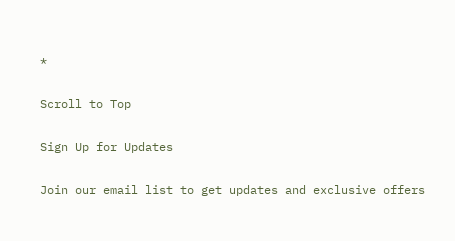*

Scroll to Top

Sign Up for Updates

Join our email list to get updates and exclusive offers